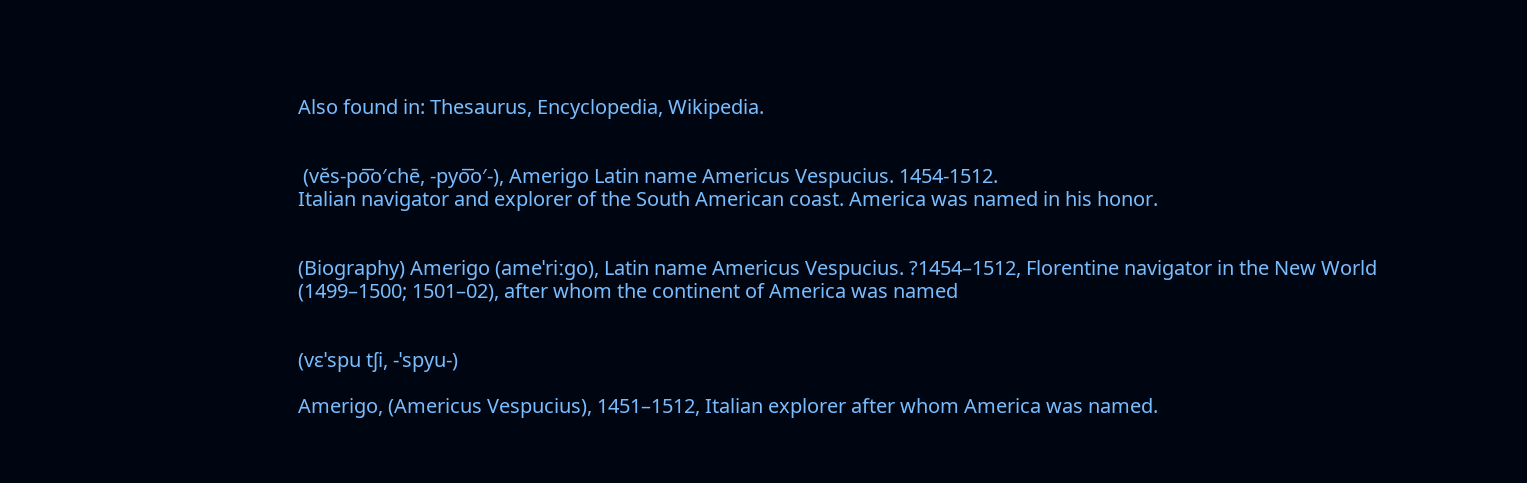Also found in: Thesaurus, Encyclopedia, Wikipedia.


 (vĕs-po͞o′chē, -pyo͞o′-), Amerigo Latin name Americus Vespucius. 1454-1512.
Italian navigator and explorer of the South American coast. America was named in his honor.


(Biography) Amerigo (ameˈriːɡo), Latin name Americus Vespucius. ?1454–1512, Florentine navigator in the New World (1499–1500; 1501–02), after whom the continent of America was named


(vɛˈspu tʃi, -ˈspyu-)

Amerigo, (Americus Vespucius), 1451–1512, Italian explorer after whom America was named.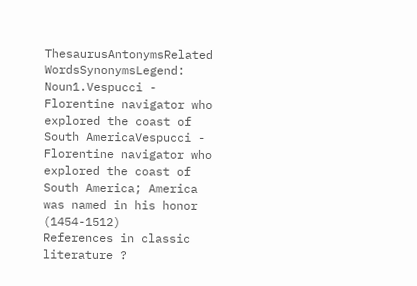ThesaurusAntonymsRelated WordsSynonymsLegend:
Noun1.Vespucci - Florentine navigator who explored the coast of South AmericaVespucci - Florentine navigator who explored the coast of South America; America was named in his honor (1454-1512)
References in classic literature ?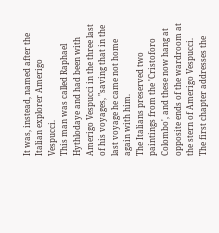It was, instead, named after the Italian explorer Amerigo Vespucci.
This man was called Raphael Hythlodaye and had been with Amerigo Vespucci in the three last of his voyages, "saving that in the last voyage he came not home again with him.
The Italians preserved two paintings from the 'Cristoforo Colombo', and these now hang at opposite ends of the wardroom at the stern of Amerigo Vespucci.
The first chapter addresses the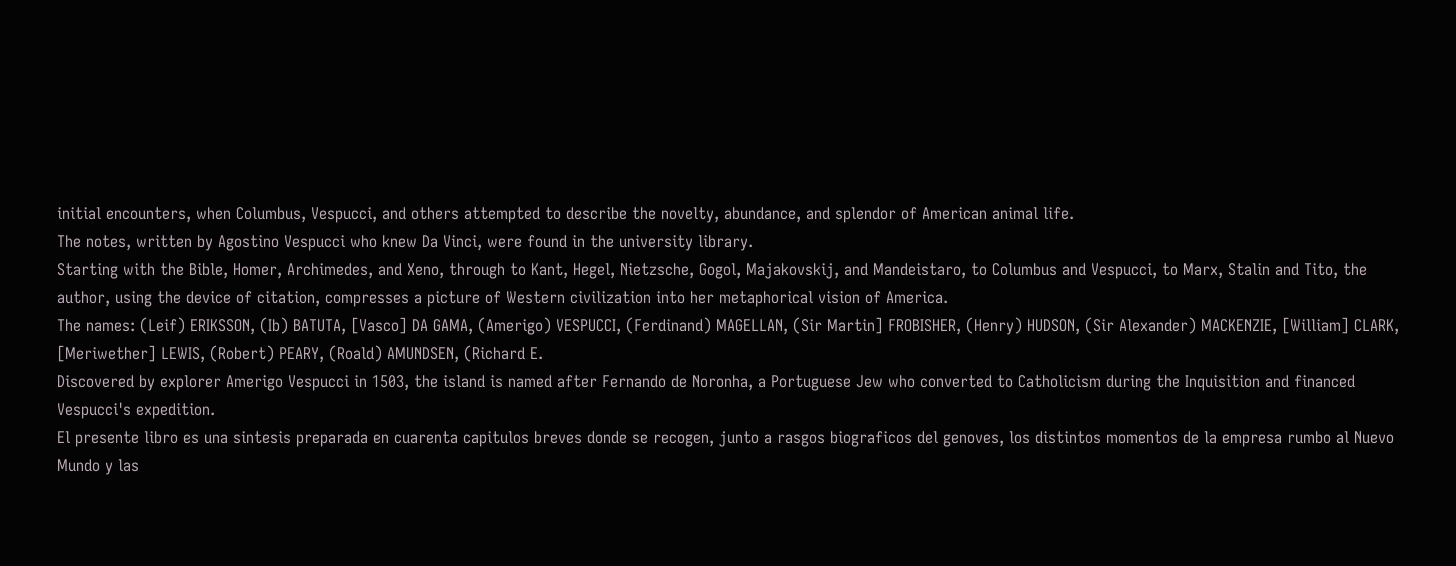initial encounters, when Columbus, Vespucci, and others attempted to describe the novelty, abundance, and splendor of American animal life.
The notes, written by Agostino Vespucci who knew Da Vinci, were found in the university library.
Starting with the Bible, Homer, Archimedes, and Xeno, through to Kant, Hegel, Nietzsche, Gogol, Majakovskij, and Mandeistaro, to Columbus and Vespucci, to Marx, Stalin and Tito, the author, using the device of citation, compresses a picture of Western civilization into her metaphorical vision of America.
The names: (Leif) ERIKSSON, (Ib) BATUTA, [Vasco] DA GAMA, (Amerigo) VESPUCCI, (Ferdinand) MAGELLAN, (Sir Martin] FROBISHER, (Henry) HUDSON, (Sir Alexander) MACKENZIE, [William] CLARK, [Meriwether] LEWIS, (Robert) PEARY, (Roald) AMUNDSEN, (Richard E.
Discovered by explorer Amerigo Vespucci in 1503, the island is named after Fernando de Noronha, a Portuguese Jew who converted to Catholicism during the Inquisition and financed Vespucci's expedition.
El presente libro es una sintesis preparada en cuarenta capitulos breves donde se recogen, junto a rasgos biograficos del genoves, los distintos momentos de la empresa rumbo al Nuevo Mundo y las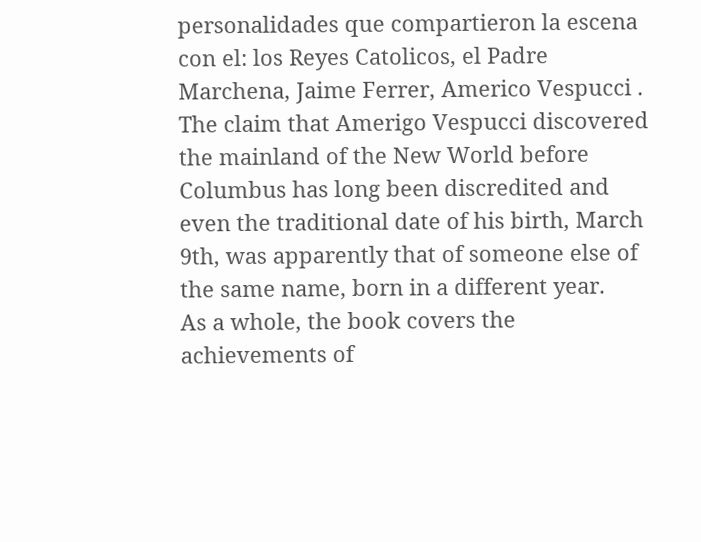personalidades que compartieron la escena con el: los Reyes Catolicos, el Padre Marchena, Jaime Ferrer, Americo Vespucci .
The claim that Amerigo Vespucci discovered the mainland of the New World before Columbus has long been discredited and even the traditional date of his birth, March 9th, was apparently that of someone else of the same name, born in a different year.
As a whole, the book covers the achievements of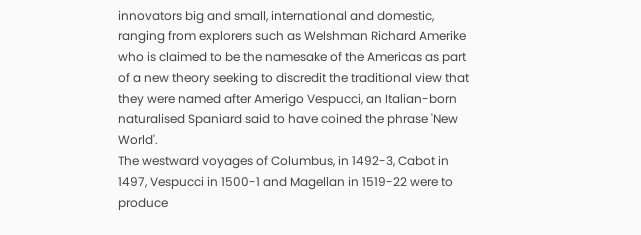innovators big and small, international and domestic, ranging from explorers such as Welshman Richard Amerike who is claimed to be the namesake of the Americas as part of a new theory seeking to discredit the traditional view that they were named after Amerigo Vespucci, an Italian-born naturalised Spaniard said to have coined the phrase 'New World'.
The westward voyages of Columbus, in 1492-3, Cabot in 1497, Vespucci in 1500-1 and Magellan in 1519-22 were to produce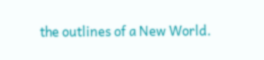the outlines of a New World.